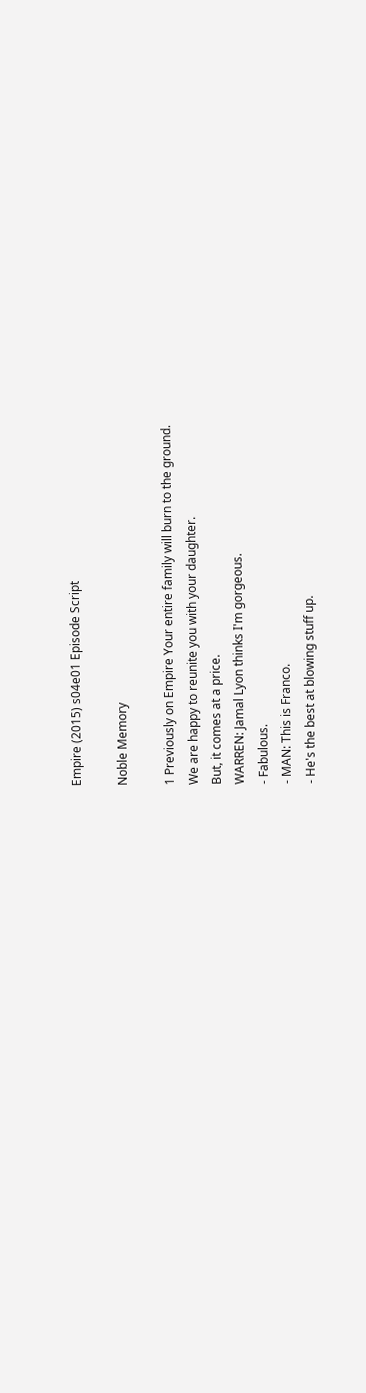Empire (2015) s04e01 Episode Script

Noble Memory

1 Previously on Empire Your entire family will burn to the ground.
We are happy to reunite you with your daughter.
But, it comes at a price.
WARREN: Jamal Lyon thinks I'm gorgeous.
- Fabulous.
- MAN: This is Franco.
- He's the best at blowing stuff up.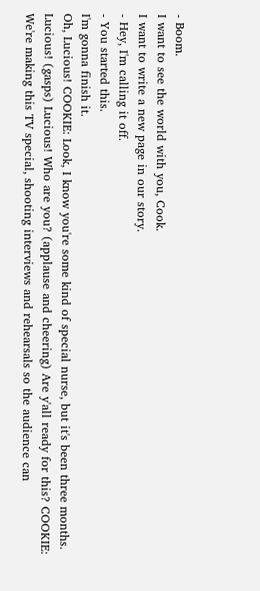- Boom.
I want to see the world with you, Cook.
I want to write a new page in our story.
- Hey, I'm calling it off.
- You started this.
I'm gonna finish it.
Oh, Lucious! COOKIE: Look, I know you're some kind of special nurse, but it's been three months.
Lucious! (gasps) Lucious! Who are you? (applause and cheering) Are y'all ready for this? COOKIE: We're making this TV special, shooting interviews and rehearsals so the audience can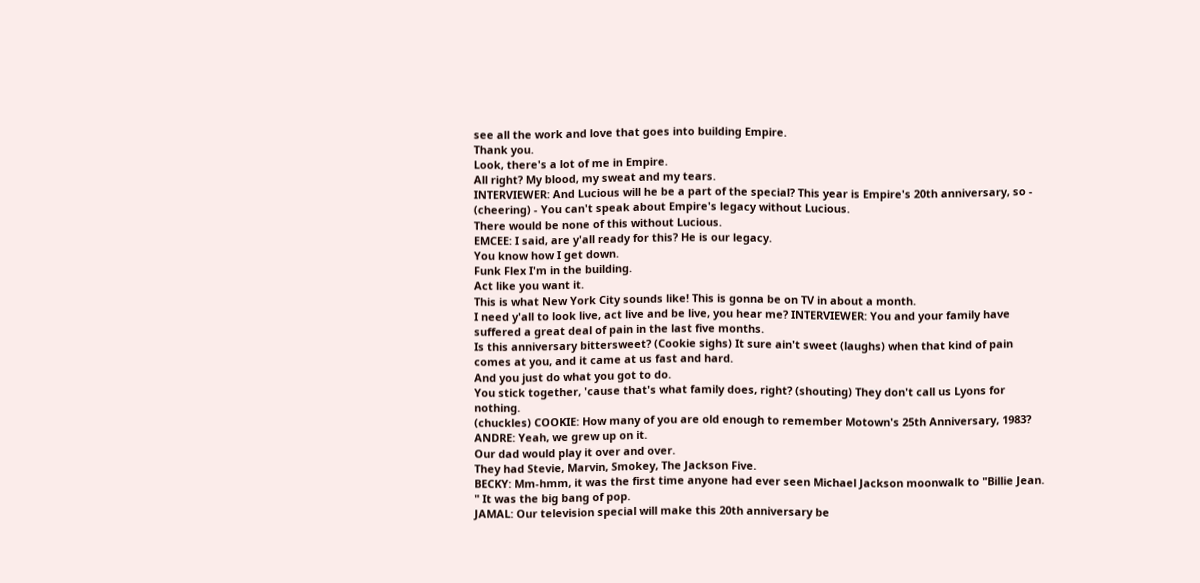see all the work and love that goes into building Empire.
Thank you.
Look, there's a lot of me in Empire.
All right? My blood, my sweat and my tears.
INTERVIEWER: And Lucious will he be a part of the special? This year is Empire's 20th anniversary, so - (cheering) - You can't speak about Empire's legacy without Lucious.
There would be none of this without Lucious.
EMCEE: I said, are y'all ready for this? He is our legacy.
You know how I get down.
Funk Flex I'm in the building.
Act like you want it.
This is what New York City sounds like! This is gonna be on TV in about a month.
I need y'all to look live, act live and be live, you hear me? INTERVIEWER: You and your family have suffered a great deal of pain in the last five months.
Is this anniversary bittersweet? (Cookie sighs) It sure ain't sweet (laughs) when that kind of pain comes at you, and it came at us fast and hard.
And you just do what you got to do.
You stick together, 'cause that's what family does, right? (shouting) They don't call us Lyons for nothing.
(chuckles) COOKIE: How many of you are old enough to remember Motown's 25th Anniversary, 1983? ANDRE: Yeah, we grew up on it.
Our dad would play it over and over.
They had Stevie, Marvin, Smokey, The Jackson Five.
BECKY: Mm-hmm, it was the first time anyone had ever seen Michael Jackson moonwalk to "Billie Jean.
" It was the big bang of pop.
JAMAL: Our television special will make this 20th anniversary be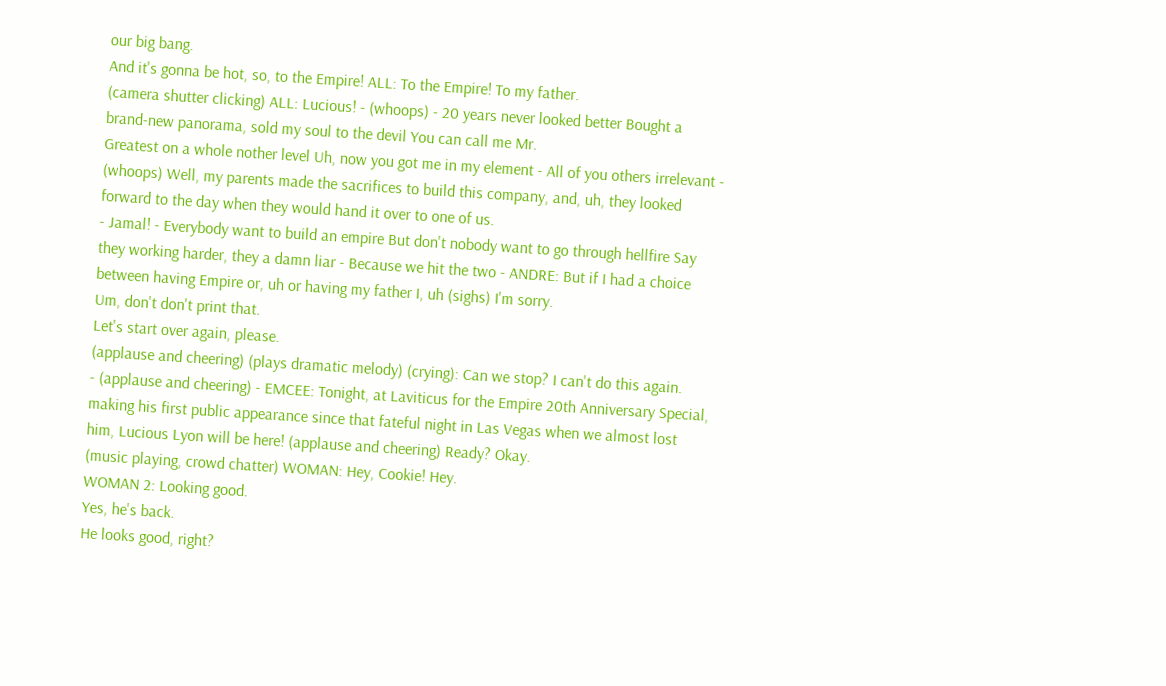our big bang.
And it's gonna be hot, so, to the Empire! ALL: To the Empire! To my father.
(camera shutter clicking) ALL: Lucious! - (whoops) - 20 years never looked better Bought a brand-new panorama, sold my soul to the devil You can call me Mr.
Greatest on a whole nother level Uh, now you got me in my element - All of you others irrelevant - (whoops) Well, my parents made the sacrifices to build this company, and, uh, they looked forward to the day when they would hand it over to one of us.
- Jamal! - Everybody want to build an empire But don't nobody want to go through hellfire Say they working harder, they a damn liar - Because we hit the two - ANDRE: But if I had a choice between having Empire or, uh or having my father I, uh (sighs) I'm sorry.
Um, don't don't print that.
Let's start over again, please.
(applause and cheering) (plays dramatic melody) (crying): Can we stop? I can't do this again.
- (applause and cheering) - EMCEE: Tonight, at Laviticus for the Empire 20th Anniversary Special, making his first public appearance since that fateful night in Las Vegas when we almost lost him, Lucious Lyon will be here! (applause and cheering) Ready? Okay.
(music playing, crowd chatter) WOMAN: Hey, Cookie! Hey.
WOMAN 2: Looking good.
Yes, he's back.
He looks good, right?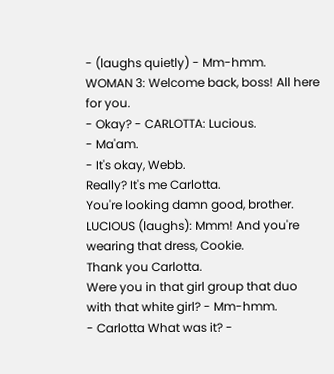- (laughs quietly) - Mm-hmm.
WOMAN 3: Welcome back, boss! All here for you.
- Okay? - CARLOTTA: Lucious.
- Ma'am.
- It's okay, Webb.
Really? It's me Carlotta.
You're looking damn good, brother.
LUCIOUS (laughs): Mmm! And you're wearing that dress, Cookie.
Thank you Carlotta.
Were you in that girl group that duo with that white girl? - Mm-hmm.
- Carlotta What was it? -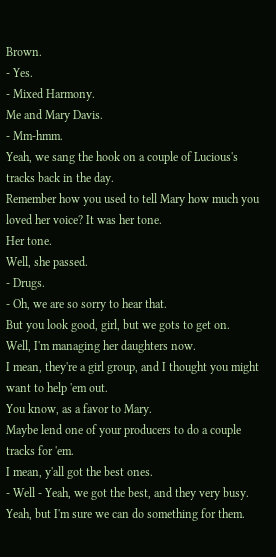Brown.
- Yes.
- Mixed Harmony.
Me and Mary Davis.
- Mm-hmm.
Yeah, we sang the hook on a couple of Lucious's tracks back in the day.
Remember how you used to tell Mary how much you loved her voice? It was her tone.
Her tone.
Well, she passed.
- Drugs.
- Oh, we are so sorry to hear that.
But you look good, girl, but we gots to get on.
Well, I'm managing her daughters now.
I mean, they're a girl group, and I thought you might want to help 'em out.
You know, as a favor to Mary.
Maybe lend one of your producers to do a couple tracks for 'em.
I mean, y'all got the best ones.
- Well - Yeah, we got the best, and they very busy.
Yeah, but I'm sure we can do something for them.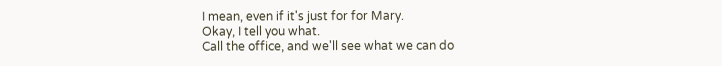I mean, even if it's just for for Mary.
Okay, I tell you what.
Call the office, and we'll see what we can do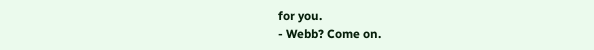for you.
- Webb? Come on.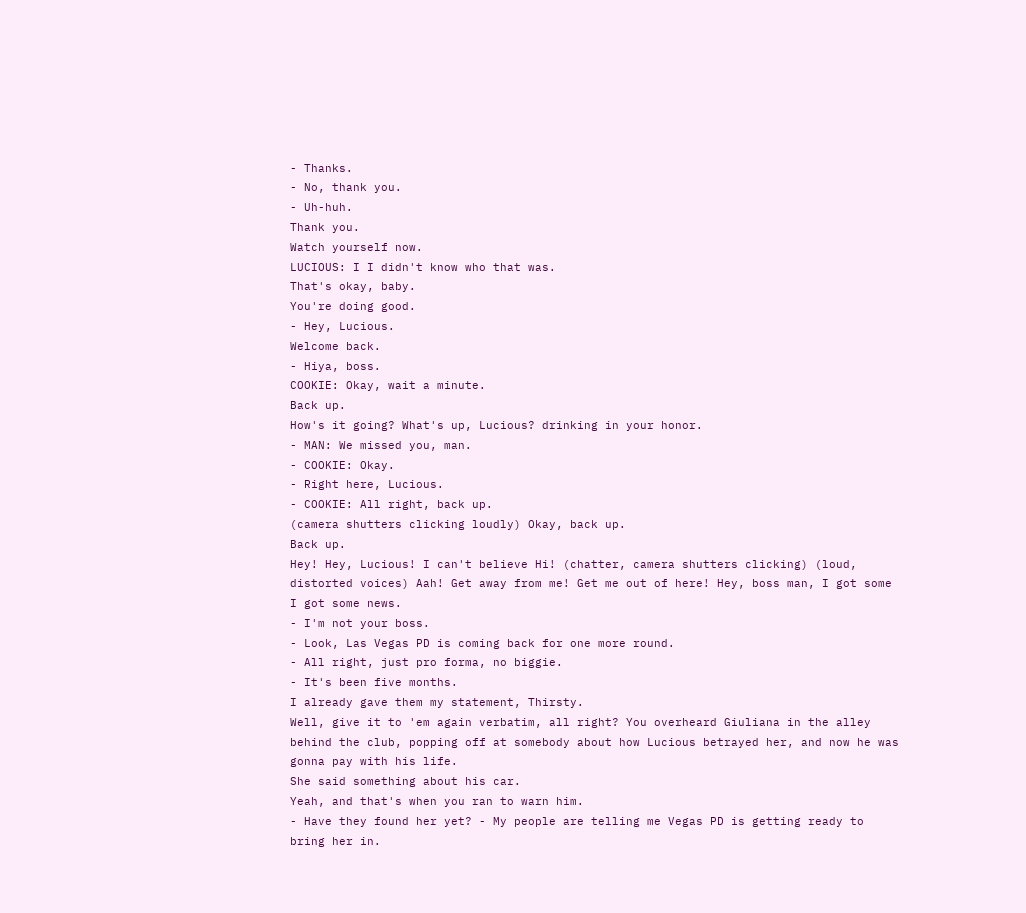- Thanks.
- No, thank you.
- Uh-huh.
Thank you.
Watch yourself now.
LUCIOUS: I I didn't know who that was.
That's okay, baby.
You're doing good.
- Hey, Lucious.
Welcome back.
- Hiya, boss.
COOKIE: Okay, wait a minute.
Back up.
How's it going? What's up, Lucious? drinking in your honor.
- MAN: We missed you, man.
- COOKIE: Okay.
- Right here, Lucious.
- COOKIE: All right, back up.
(camera shutters clicking loudly) Okay, back up.
Back up.
Hey! Hey, Lucious! I can't believe Hi! (chatter, camera shutters clicking) (loud, distorted voices) Aah! Get away from me! Get me out of here! Hey, boss man, I got some I got some news.
- I'm not your boss.
- Look, Las Vegas PD is coming back for one more round.
- All right, just pro forma, no biggie.
- It's been five months.
I already gave them my statement, Thirsty.
Well, give it to 'em again verbatim, all right? You overheard Giuliana in the alley behind the club, popping off at somebody about how Lucious betrayed her, and now he was gonna pay with his life.
She said something about his car.
Yeah, and that's when you ran to warn him.
- Have they found her yet? - My people are telling me Vegas PD is getting ready to bring her in.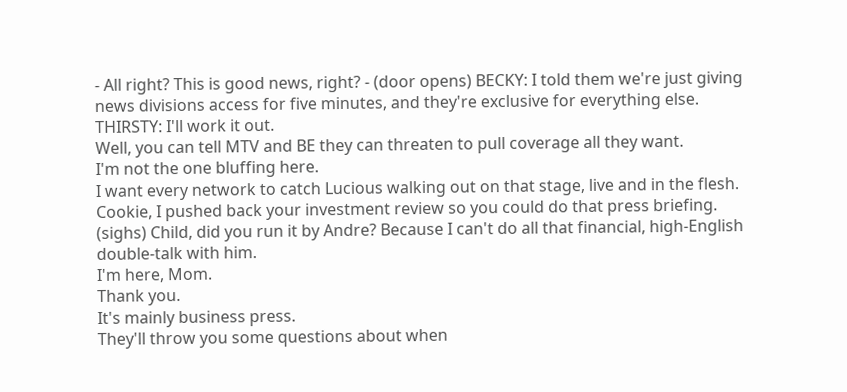- All right? This is good news, right? - (door opens) BECKY: I told them we're just giving news divisions access for five minutes, and they're exclusive for everything else.
THIRSTY: I'll work it out.
Well, you can tell MTV and BE they can threaten to pull coverage all they want.
I'm not the one bluffing here.
I want every network to catch Lucious walking out on that stage, live and in the flesh.
Cookie, I pushed back your investment review so you could do that press briefing.
(sighs) Child, did you run it by Andre? Because I can't do all that financial, high-English double-talk with him.
I'm here, Mom.
Thank you.
It's mainly business press.
They'll throw you some questions about when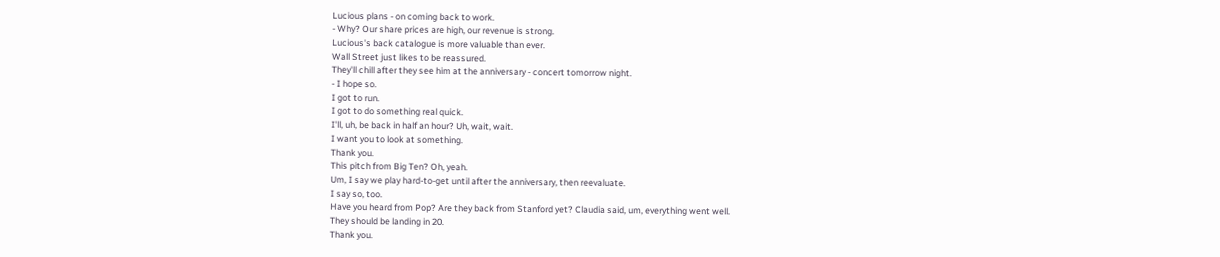Lucious plans - on coming back to work.
- Why? Our share prices are high, our revenue is strong.
Lucious's back catalogue is more valuable than ever.
Wall Street just likes to be reassured.
They'll chill after they see him at the anniversary - concert tomorrow night.
- I hope so.
I got to run.
I got to do something real quick.
I'll, uh, be back in half an hour? Uh, wait, wait.
I want you to look at something.
Thank you.
This pitch from Big Ten? Oh, yeah.
Um, I say we play hard-to-get until after the anniversary, then reevaluate.
I say so, too.
Have you heard from Pop? Are they back from Stanford yet? Claudia said, um, everything went well.
They should be landing in 20.
Thank you.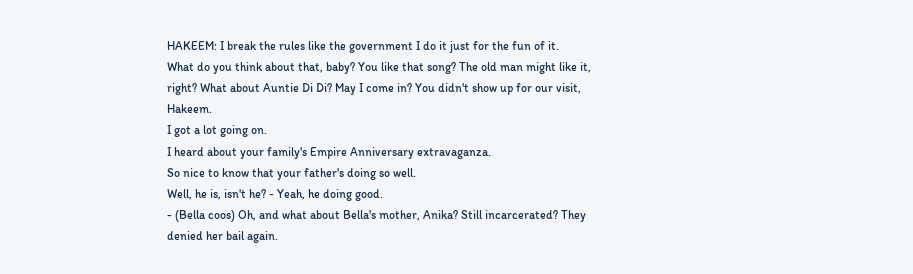HAKEEM: I break the rules like the government I do it just for the fun of it.
What do you think about that, baby? You like that song? The old man might like it, right? What about Auntie Di Di? May I come in? You didn't show up for our visit, Hakeem.
I got a lot going on.
I heard about your family's Empire Anniversary extravaganza.
So nice to know that your father's doing so well.
Well, he is, isn't he? - Yeah, he doing good.
- (Bella coos) Oh, and what about Bella's mother, Anika? Still incarcerated? They denied her bail again.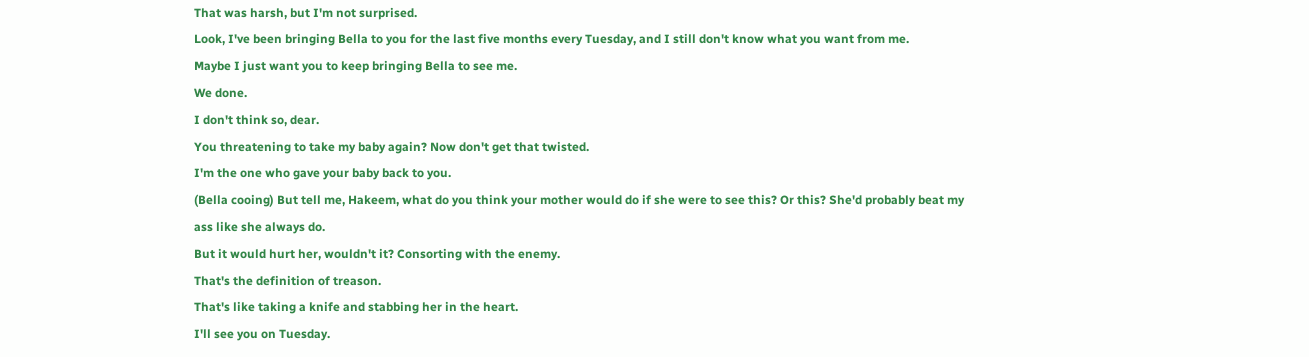That was harsh, but I'm not surprised.
Look, I've been bringing Bella to you for the last five months every Tuesday, and I still don't know what you want from me.
Maybe I just want you to keep bringing Bella to see me.
We done.
I don't think so, dear.
You threatening to take my baby again? Now don't get that twisted.
I'm the one who gave your baby back to you.
(Bella cooing) But tell me, Hakeem, what do you think your mother would do if she were to see this? Or this? She'd probably beat my ass like she always do.
But it would hurt her, wouldn't it? Consorting with the enemy.
That's the definition of treason.
That's like taking a knife and stabbing her in the heart.
I'll see you on Tuesday.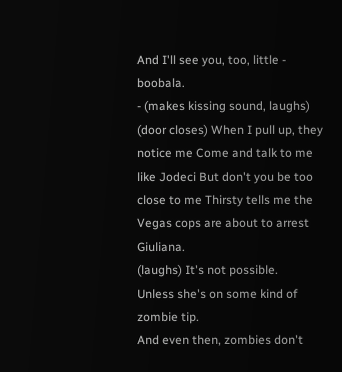And I'll see you, too, little - boobala.
- (makes kissing sound, laughs) (door closes) When I pull up, they notice me Come and talk to me like Jodeci But don't you be too close to me Thirsty tells me the Vegas cops are about to arrest Giuliana.
(laughs) It's not possible.
Unless she's on some kind of zombie tip.
And even then, zombies don't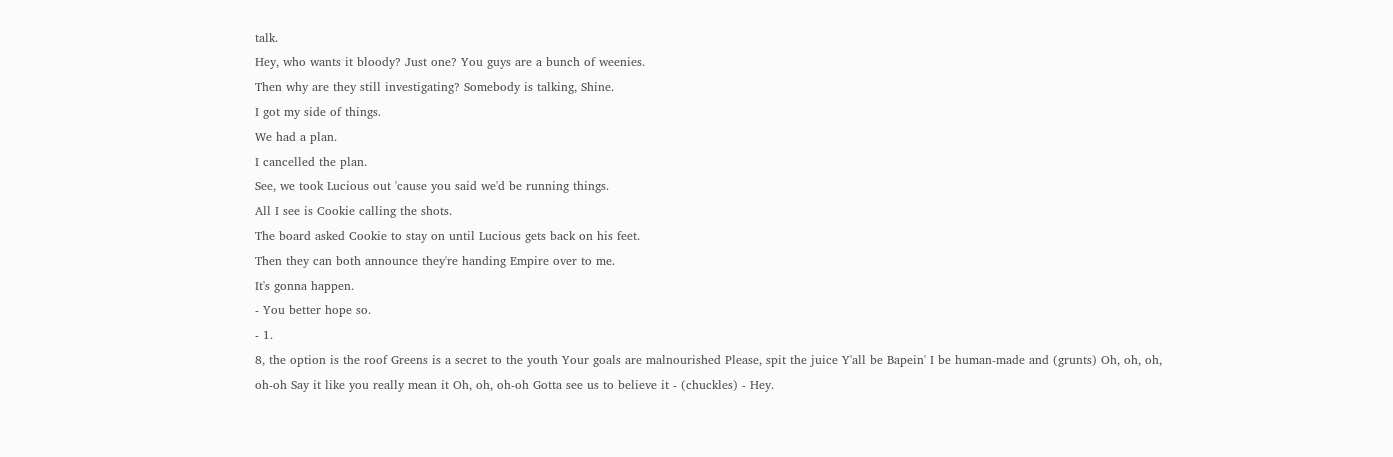talk.
Hey, who wants it bloody? Just one? You guys are a bunch of weenies.
Then why are they still investigating? Somebody is talking, Shine.
I got my side of things.
We had a plan.
I cancelled the plan.
See, we took Lucious out 'cause you said we'd be running things.
All I see is Cookie calling the shots.
The board asked Cookie to stay on until Lucious gets back on his feet.
Then they can both announce they're handing Empire over to me.
It's gonna happen.
- You better hope so.
- 1.
8, the option is the roof Greens is a secret to the youth Your goals are malnourished Please, spit the juice Y'all be Bapein' I be human-made and (grunts) Oh, oh, oh, oh-oh Say it like you really mean it Oh, oh, oh-oh Gotta see us to believe it - (chuckles) - Hey.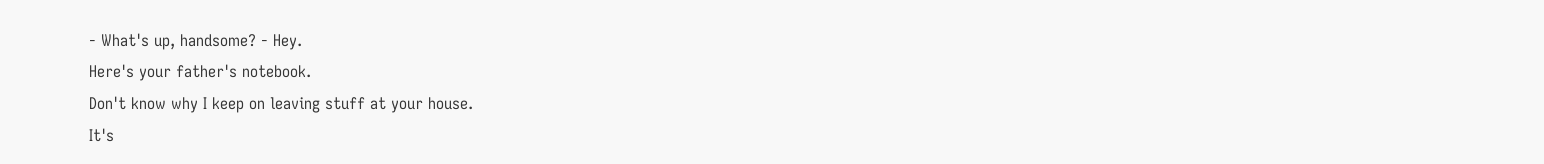- What's up, handsome? - Hey.
Here's your father's notebook.
Don't know why I keep on leaving stuff at your house.
It's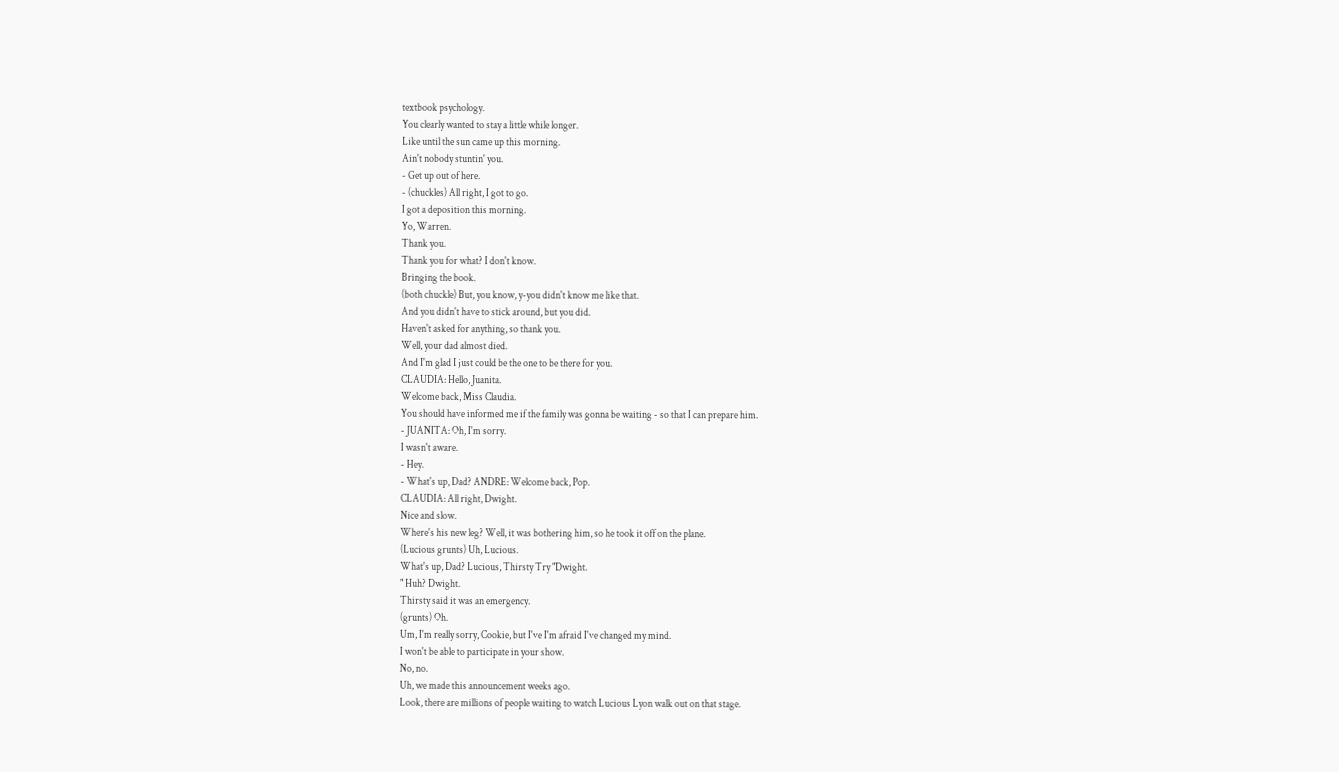textbook psychology.
You clearly wanted to stay a little while longer.
Like until the sun came up this morning.
Ain't nobody stuntin' you.
- Get up out of here.
- (chuckles) All right, I got to go.
I got a deposition this morning.
Yo, Warren.
Thank you.
Thank you for what? I don't know.
Bringing the book.
(both chuckle) But, you know, y-you didn't know me like that.
And you didn't have to stick around, but you did.
Haven't asked for anything, so thank you.
Well, your dad almost died.
And I'm glad I just could be the one to be there for you.
CLAUDIA: Hello, Juanita.
Welcome back, Miss Claudia.
You should have informed me if the family was gonna be waiting - so that I can prepare him.
- JUANITA: Oh, I'm sorry.
I wasn't aware.
- Hey.
- What's up, Dad? ANDRE: Welcome back, Pop.
CLAUDIA: All right, Dwight.
Nice and slow.
Where's his new leg? Well, it was bothering him, so he took it off on the plane.
(Lucious grunts) Uh, Lucious.
What's up, Dad? Lucious, Thirsty Try "Dwight.
" Huh? Dwight.
Thirsty said it was an emergency.
(grunts) Oh.
Um, I'm really sorry, Cookie, but I've I'm afraid I've changed my mind.
I won't be able to participate in your show.
No, no.
Uh, we made this announcement weeks ago.
Look, there are millions of people waiting to watch Lucious Lyon walk out on that stage.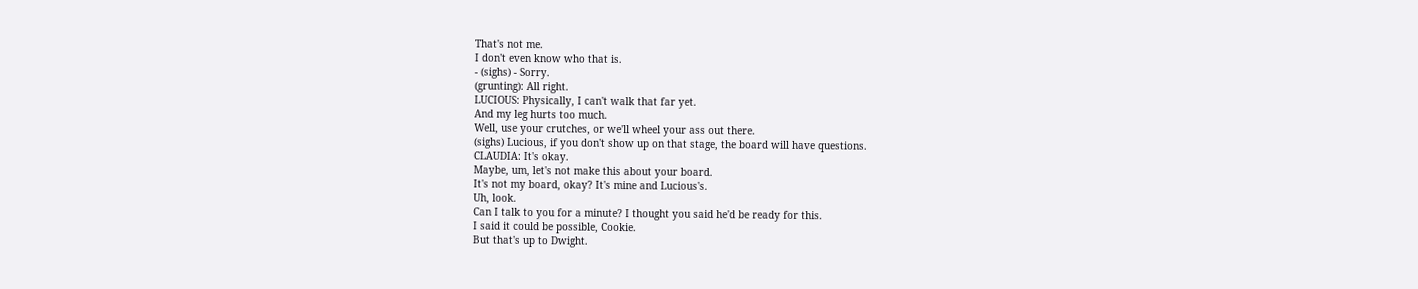That's not me.
I don't even know who that is.
- (sighs) - Sorry.
(grunting): All right.
LUCIOUS: Physically, I can't walk that far yet.
And my leg hurts too much.
Well, use your crutches, or we'll wheel your ass out there.
(sighs) Lucious, if you don't show up on that stage, the board will have questions.
CLAUDIA: It's okay.
Maybe, um, let's not make this about your board.
It's not my board, okay? It's mine and Lucious's.
Uh, look.
Can I talk to you for a minute? I thought you said he'd be ready for this.
I said it could be possible, Cookie.
But that's up to Dwight.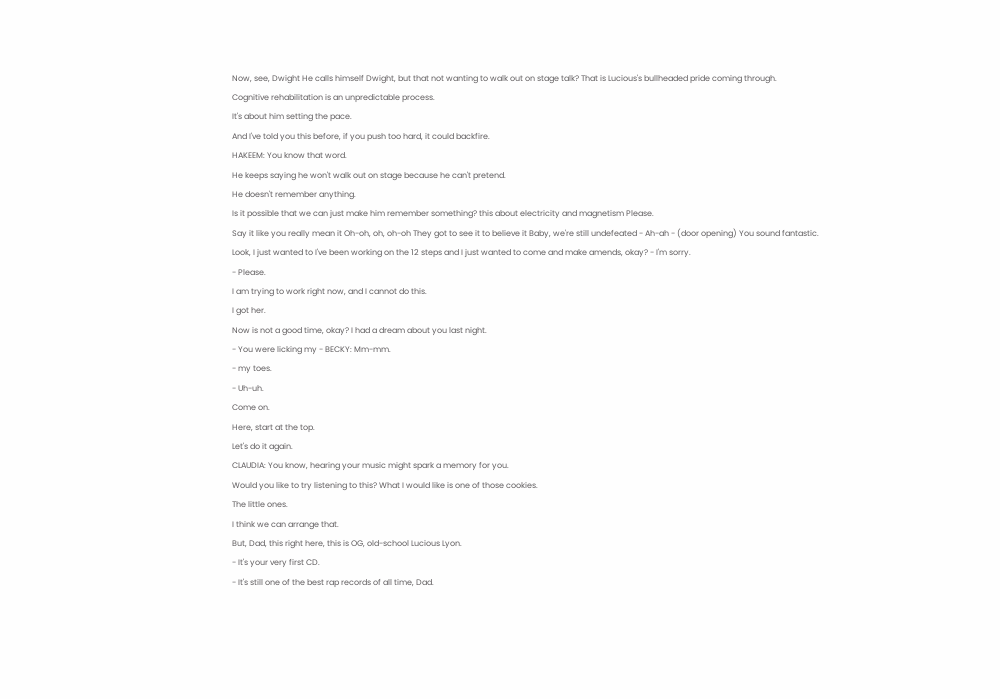Now, see, Dwight He calls himself Dwight, but that not wanting to walk out on stage talk? That is Lucious's bullheaded pride coming through.
Cognitive rehabilitation is an unpredictable process.
It's about him setting the pace.
And I've told you this before, if you push too hard, it could backfire.
HAKEEM: You know that word.
He keeps saying he won't walk out on stage because he can't pretend.
He doesn't remember anything.
Is it possible that we can just make him remember something? this about electricity and magnetism Please.
Say it like you really mean it Oh-oh, oh, oh-oh They got to see it to believe it Baby, we're still undefeated - Ah-ah - (door opening) You sound fantastic.
Look, I just wanted to I've been working on the 12 steps and I just wanted to come and make amends, okay? - I'm sorry.
- Please.
I am trying to work right now, and I cannot do this.
I got her.
Now is not a good time, okay? I had a dream about you last night.
- You were licking my - BECKY: Mm-mm.
- my toes.
- Uh-uh.
Come on.
Here, start at the top.
Let's do it again.
CLAUDIA: You know, hearing your music might spark a memory for you.
Would you like to try listening to this? What I would like is one of those cookies.
The little ones.
I think we can arrange that.
But, Dad, this right here, this is OG, old-school Lucious Lyon.
- It's your very first CD.
- It's still one of the best rap records of all time, Dad.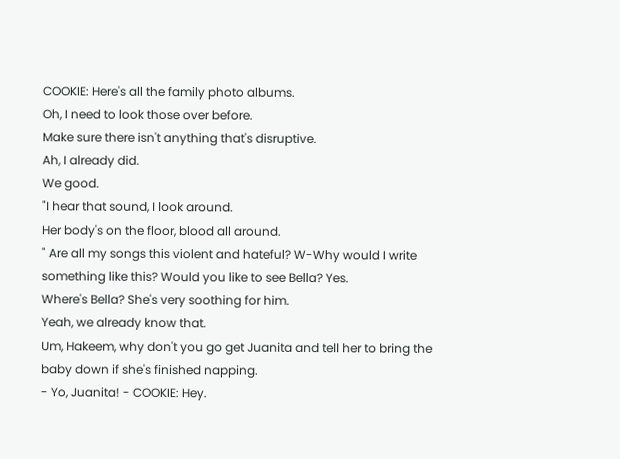COOKIE: Here's all the family photo albums.
Oh, I need to look those over before.
Make sure there isn't anything that's disruptive.
Ah, I already did.
We good.
"I hear that sound, I look around.
Her body's on the floor, blood all around.
" Are all my songs this violent and hateful? W-Why would I write something like this? Would you like to see Bella? Yes.
Where's Bella? She's very soothing for him.
Yeah, we already know that.
Um, Hakeem, why don't you go get Juanita and tell her to bring the baby down if she's finished napping.
- Yo, Juanita! - COOKIE: Hey.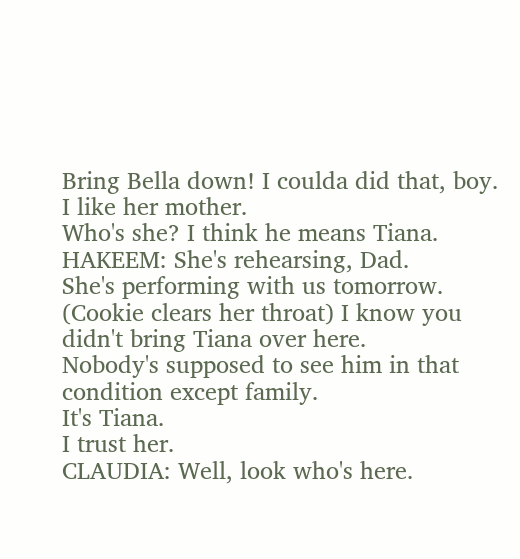Bring Bella down! I coulda did that, boy.
I like her mother.
Who's she? I think he means Tiana.
HAKEEM: She's rehearsing, Dad.
She's performing with us tomorrow.
(Cookie clears her throat) I know you didn't bring Tiana over here.
Nobody's supposed to see him in that condition except family.
It's Tiana.
I trust her.
CLAUDIA: Well, look who's here.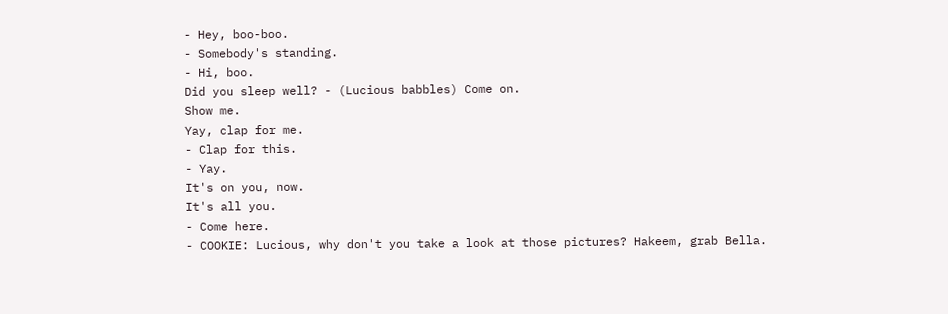- Hey, boo-boo.
- Somebody's standing.
- Hi, boo.
Did you sleep well? - (Lucious babbles) Come on.
Show me.
Yay, clap for me.
- Clap for this.
- Yay.
It's on you, now.
It's all you.
- Come here.
- COOKIE: Lucious, why don't you take a look at those pictures? Hakeem, grab Bella.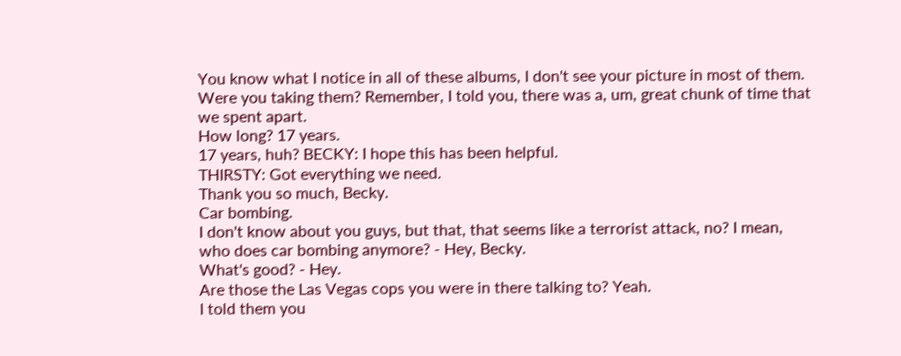You know what I notice in all of these albums, I don't see your picture in most of them.
Were you taking them? Remember, I told you, there was a, um, great chunk of time that we spent apart.
How long? 17 years.
17 years, huh? BECKY: I hope this has been helpful.
THIRSTY: Got everything we need.
Thank you so much, Becky.
Car bombing.
I don't know about you guys, but that, that seems like a terrorist attack, no? I mean, who does car bombing anymore? - Hey, Becky.
What's good? - Hey.
Are those the Las Vegas cops you were in there talking to? Yeah.
I told them you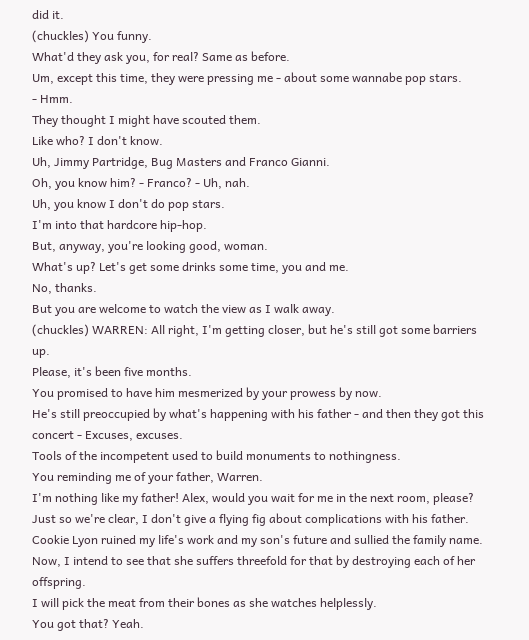did it.
(chuckles) You funny.
What'd they ask you, for real? Same as before.
Um, except this time, they were pressing me - about some wannabe pop stars.
- Hmm.
They thought I might have scouted them.
Like who? I don't know.
Uh, Jimmy Partridge, Bug Masters and Franco Gianni.
Oh, you know him? - Franco? - Uh, nah.
Uh, you know I don't do pop stars.
I'm into that hardcore hip-hop.
But, anyway, you're looking good, woman.
What's up? Let's get some drinks some time, you and me.
No, thanks.
But you are welcome to watch the view as I walk away.
(chuckles) WARREN: All right, I'm getting closer, but he's still got some barriers up.
Please, it's been five months.
You promised to have him mesmerized by your prowess by now.
He's still preoccupied by what's happening with his father - and then they got this concert - Excuses, excuses.
Tools of the incompetent used to build monuments to nothingness.
You reminding me of your father, Warren.
I'm nothing like my father! Alex, would you wait for me in the next room, please? Just so we're clear, I don't give a flying fig about complications with his father.
Cookie Lyon ruined my life's work and my son's future and sullied the family name.
Now, I intend to see that she suffers threefold for that by destroying each of her offspring.
I will pick the meat from their bones as she watches helplessly.
You got that? Yeah.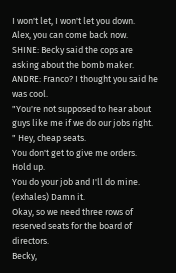I won't let, I won't let you down.
Alex, you can come back now.
SHINE: Becky said the cops are asking about the bomb maker.
ANDRE: Franco? I thought you said he was cool.
"You're not supposed to hear about guys like me if we do our jobs right.
" Hey, cheap seats.
You don't get to give me orders.
Hold up.
You do your job and I'll do mine.
(exhales) Damn it.
Okay, so we need three rows of reserved seats for the board of directors.
Becky,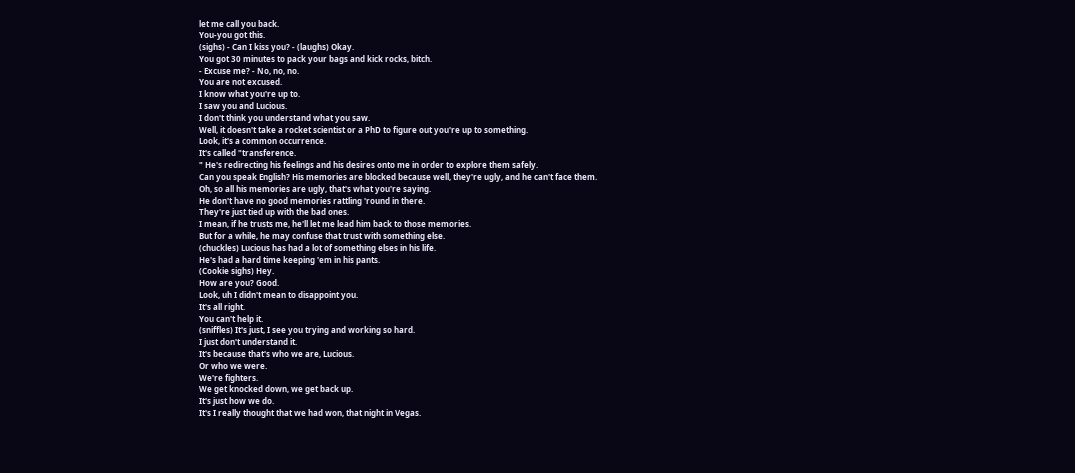let me call you back.
You-you got this.
(sighs) - Can I kiss you? - (laughs) Okay.
You got 30 minutes to pack your bags and kick rocks, bitch.
- Excuse me? - No, no, no.
You are not excused.
I know what you're up to.
I saw you and Lucious.
I don't think you understand what you saw.
Well, it doesn't take a rocket scientist or a PhD to figure out you're up to something.
Look, it's a common occurrence.
It's called "transference.
" He's redirecting his feelings and his desires onto me in order to explore them safely.
Can you speak English? His memories are blocked because well, they're ugly, and he can't face them.
Oh, so all his memories are ugly, that's what you're saying.
He don't have no good memories rattling 'round in there.
They're just tied up with the bad ones.
I mean, if he trusts me, he'll let me lead him back to those memories.
But for a while, he may confuse that trust with something else.
(chuckles) Lucious has had a lot of something elses in his life.
He's had a hard time keeping 'em in his pants.
(Cookie sighs) Hey.
How are you? Good.
Look, uh I didn't mean to disappoint you.
It's all right.
You can't help it.
(sniffles) It's just, I see you trying and working so hard.
I just don't understand it.
It's because that's who we are, Lucious.
Or who we were.
We're fighters.
We get knocked down, we get back up.
It's just how we do.
It's I really thought that we had won, that night in Vegas.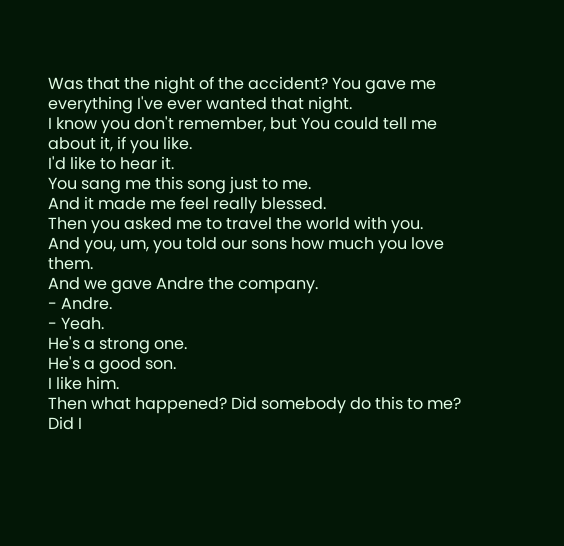Was that the night of the accident? You gave me everything I've ever wanted that night.
I know you don't remember, but You could tell me about it, if you like.
I'd like to hear it.
You sang me this song just to me.
And it made me feel really blessed.
Then you asked me to travel the world with you.
And you, um, you told our sons how much you love them.
And we gave Andre the company.
- Andre.
- Yeah.
He's a strong one.
He's a good son.
I like him.
Then what happened? Did somebody do this to me? Did I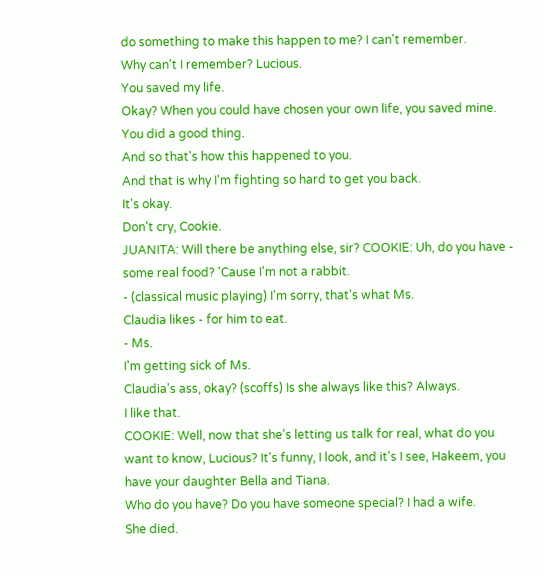do something to make this happen to me? I can't remember.
Why can't I remember? Lucious.
You saved my life.
Okay? When you could have chosen your own life, you saved mine.
You did a good thing.
And so that's how this happened to you.
And that is why I'm fighting so hard to get you back.
It's okay.
Don't cry, Cookie.
JUANITA: Will there be anything else, sir? COOKIE: Uh, do you have - some real food? 'Cause I'm not a rabbit.
- (classical music playing) I'm sorry, that's what Ms.
Claudia likes - for him to eat.
- Ms.
I'm getting sick of Ms.
Claudia's ass, okay? (scoffs) Is she always like this? Always.
I like that.
COOKIE: Well, now that she's letting us talk for real, what do you want to know, Lucious? It's funny, I look, and it's I see, Hakeem, you have your daughter Bella and Tiana.
Who do you have? Do you have someone special? I had a wife.
She died.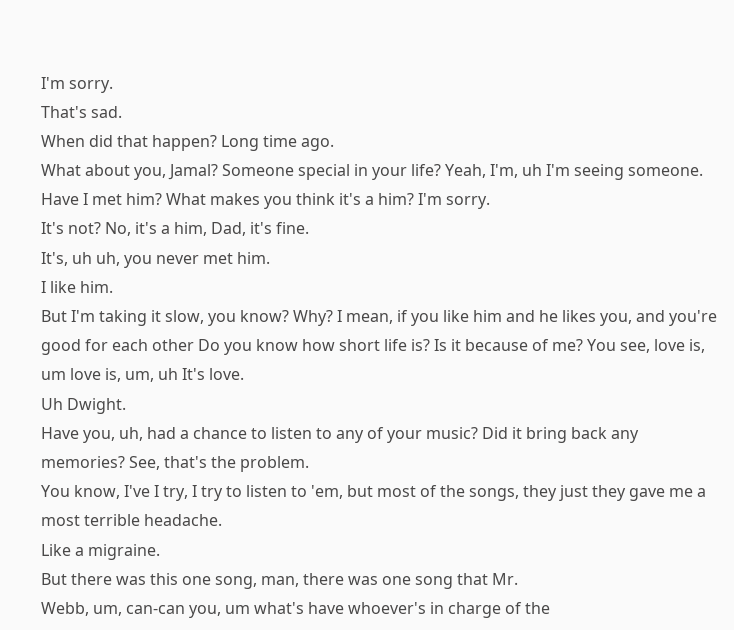I'm sorry.
That's sad.
When did that happen? Long time ago.
What about you, Jamal? Someone special in your life? Yeah, I'm, uh I'm seeing someone.
Have I met him? What makes you think it's a him? I'm sorry.
It's not? No, it's a him, Dad, it's fine.
It's, uh uh, you never met him.
I like him.
But I'm taking it slow, you know? Why? I mean, if you like him and he likes you, and you're good for each other Do you know how short life is? Is it because of me? You see, love is, um love is, um, uh It's love.
Uh Dwight.
Have you, uh, had a chance to listen to any of your music? Did it bring back any memories? See, that's the problem.
You know, I've I try, I try to listen to 'em, but most of the songs, they just they gave me a most terrible headache.
Like a migraine.
But there was this one song, man, there was one song that Mr.
Webb, um, can-can you, um what's have whoever's in charge of the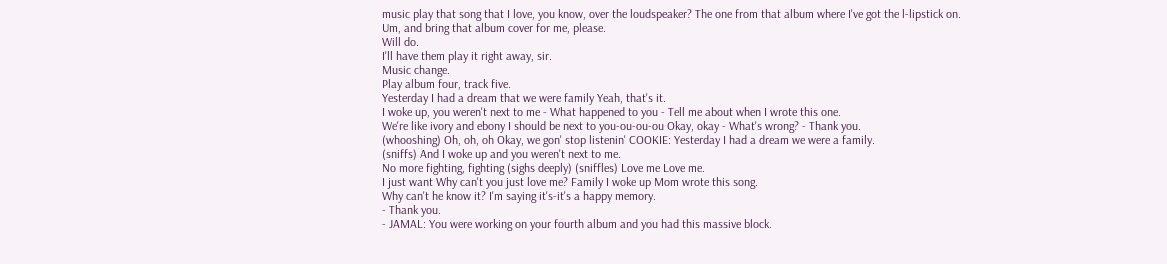music play that song that I love, you know, over the loudspeaker? The one from that album where I've got the l-lipstick on.
Um, and bring that album cover for me, please.
Will do.
I'll have them play it right away, sir.
Music change.
Play album four, track five.
Yesterday I had a dream that we were family Yeah, that's it.
I woke up, you weren't next to me - What happened to you - Tell me about when I wrote this one.
We're like ivory and ebony I should be next to you-ou-ou-ou Okay, okay - What's wrong? - Thank you.
(whooshing) Oh, oh, oh Okay, we gon' stop listenin' COOKIE: Yesterday I had a dream we were a family.
(sniffs) And I woke up and you weren't next to me.
No more fighting, fighting (sighs deeply) (sniffles) Love me Love me.
I just want Why can't you just love me? Family I woke up Mom wrote this song.
Why can't he know it? I'm saying it's-it's a happy memory.
- Thank you.
- JAMAL: You were working on your fourth album and you had this massive block.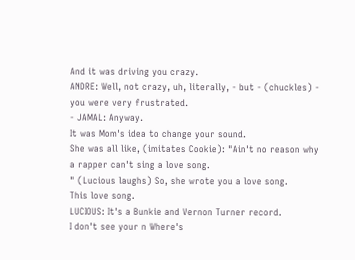And it was driving you crazy.
ANDRE: Well, not crazy, uh, literally, - but - (chuckles) - you were very frustrated.
- JAMAL: Anyway.
It was Mom's idea to change your sound.
She was all like, (imitates Cookie): "Ain't no reason why a rapper can't sing a love song.
" (Lucious laughs) So, she wrote you a love song.
This love song.
LUCIOUS: It's a Bunkie and Vernon Turner record.
I don't see your n Where's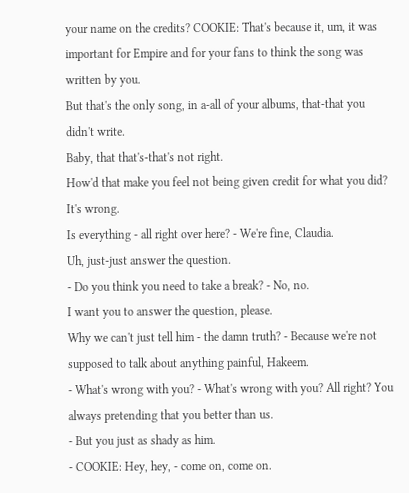your name on the credits? COOKIE: That's because it, um, it was important for Empire and for your fans to think the song was written by you.
But that's the only song, in a-all of your albums, that-that you didn't write.
Baby, that that's-that's not right.
How'd that make you feel not being given credit for what you did? It's wrong.
Is everything - all right over here? - We're fine, Claudia.
Uh, just-just answer the question.
- Do you think you need to take a break? - No, no.
I want you to answer the question, please.
Why we can't just tell him - the damn truth? - Because we're not supposed to talk about anything painful, Hakeem.
- What's wrong with you? - What's wrong with you? All right? You always pretending that you better than us.
- But you just as shady as him.
- COOKIE: Hey, hey, - come on, come on.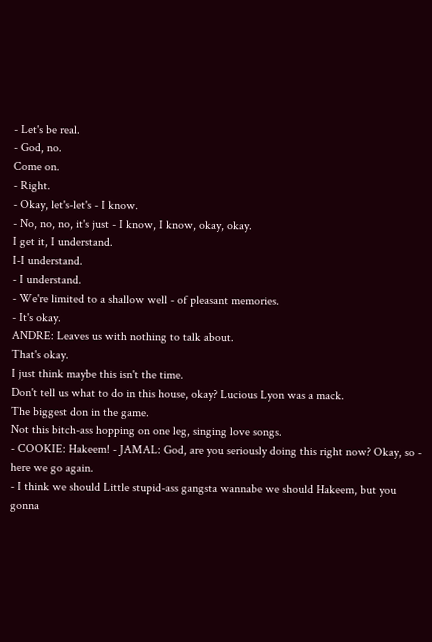- Let's be real.
- God, no.
Come on.
- Right.
- Okay, let's-let's - I know.
- No, no, no, it's just - I know, I know, okay, okay.
I get it, I understand.
I-I understand.
- I understand.
- We're limited to a shallow well - of pleasant memories.
- It's okay.
ANDRE: Leaves us with nothing to talk about.
That's okay.
I just think maybe this isn't the time.
Don't tell us what to do in this house, okay? Lucious Lyon was a mack.
The biggest don in the game.
Not this bitch-ass hopping on one leg, singing love songs.
- COOKIE: Hakeem! - JAMAL: God, are you seriously doing this right now? Okay, so - here we go again.
- I think we should Little stupid-ass gangsta wannabe we should Hakeem, but you gonna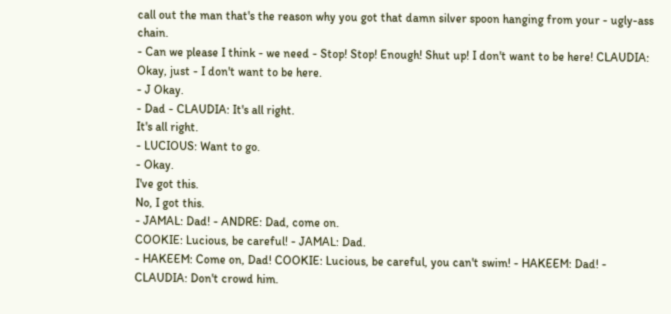call out the man that's the reason why you got that damn silver spoon hanging from your - ugly-ass chain.
- Can we please I think - we need - Stop! Stop! Enough! Shut up! I don't want to be here! CLAUDIA: Okay, just - I don't want to be here.
- J Okay.
- Dad - CLAUDIA: It's all right.
It's all right.
- LUCIOUS: Want to go.
- Okay.
I've got this.
No, I got this.
- JAMAL: Dad! - ANDRE: Dad, come on.
COOKIE: Lucious, be careful! - JAMAL: Dad.
- HAKEEM: Come on, Dad! COOKIE: Lucious, be careful, you can't swim! - HAKEEM: Dad! - CLAUDIA: Don't crowd him.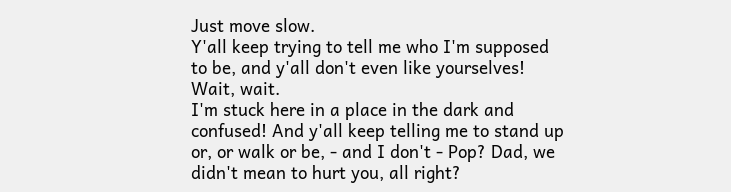Just move slow.
Y'all keep trying to tell me who I'm supposed to be, and y'all don't even like yourselves! Wait, wait.
I'm stuck here in a place in the dark and confused! And y'all keep telling me to stand up or, or walk or be, - and I don't - Pop? Dad, we didn't mean to hurt you, all right?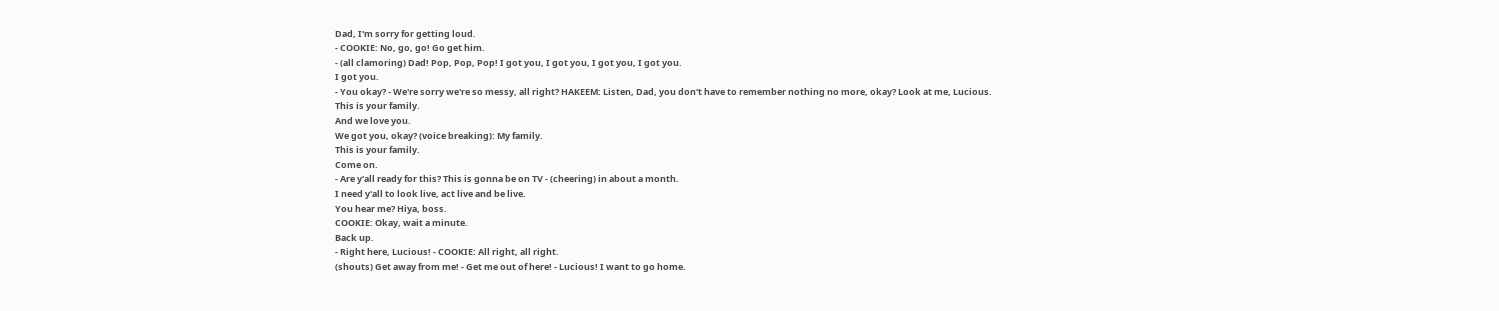Dad, I'm sorry for getting loud.
- COOKIE: No, go, go! Go get him.
- (all clamoring) Dad! Pop, Pop, Pop! I got you, I got you, I got you, I got you.
I got you.
- You okay? - We're sorry we're so messy, all right? HAKEEM: Listen, Dad, you don't have to remember nothing no more, okay? Look at me, Lucious.
This is your family.
And we love you.
We got you, okay? (voice breaking): My family.
This is your family.
Come on.
- Are y'all ready for this? This is gonna be on TV - (cheering) in about a month.
I need y'all to look live, act live and be live.
You hear me? Hiya, boss.
COOKIE: Okay, wait a minute.
Back up.
- Right here, Lucious! - COOKIE: All right, all right.
(shouts) Get away from me! - Get me out of here! - Lucious! I want to go home.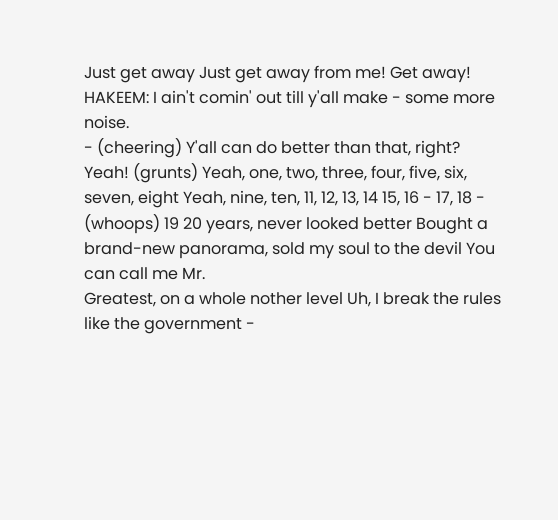Just get away Just get away from me! Get away! HAKEEM: I ain't comin' out till y'all make - some more noise.
- (cheering) Y'all can do better than that, right? Yeah! (grunts) Yeah, one, two, three, four, five, six, seven, eight Yeah, nine, ten, 11, 12, 13, 14 15, 16 - 17, 18 - (whoops) 19 20 years, never looked better Bought a brand-new panorama, sold my soul to the devil You can call me Mr.
Greatest, on a whole nother level Uh, I break the rules like the government -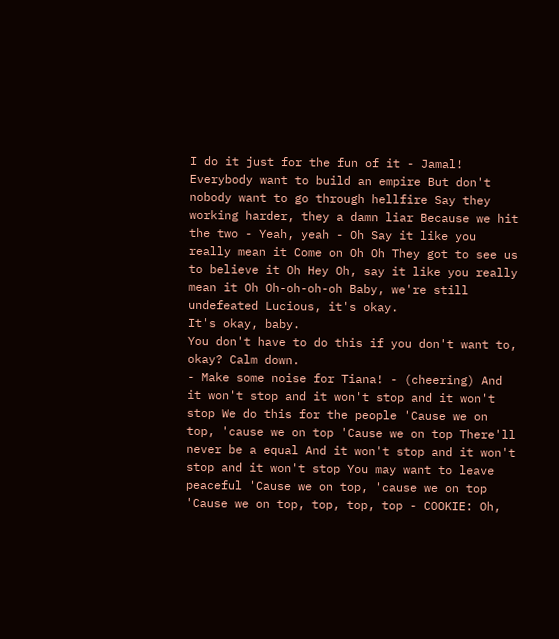I do it just for the fun of it - Jamal! Everybody want to build an empire But don't nobody want to go through hellfire Say they working harder, they a damn liar Because we hit the two - Yeah, yeah - Oh Say it like you really mean it Come on Oh Oh They got to see us to believe it Oh Hey Oh, say it like you really mean it Oh Oh-oh-oh-oh Baby, we're still undefeated Lucious, it's okay.
It's okay, baby.
You don't have to do this if you don't want to, okay? Calm down.
- Make some noise for Tiana! - (cheering) And it won't stop and it won't stop and it won't stop We do this for the people 'Cause we on top, 'cause we on top 'Cause we on top There'll never be a equal And it won't stop and it won't stop and it won't stop You may want to leave peaceful 'Cause we on top, 'cause we on top 'Cause we on top, top, top, top - COOKIE: Oh,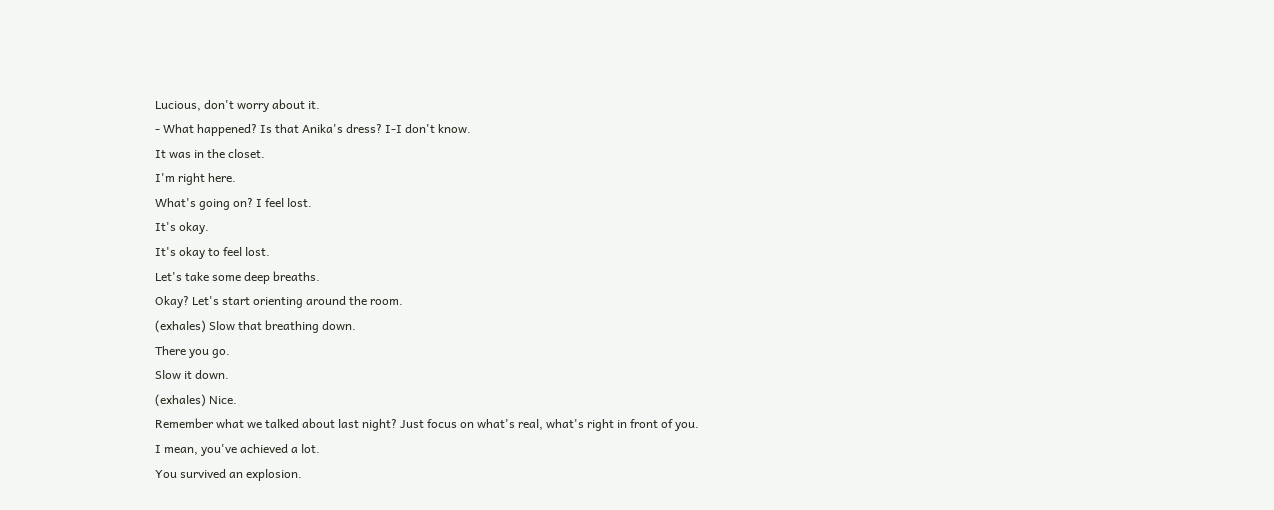Lucious, don't worry about it.
- What happened? Is that Anika's dress? I-I don't know.
It was in the closet.
I'm right here.
What's going on? I feel lost.
It's okay.
It's okay to feel lost.
Let's take some deep breaths.
Okay? Let's start orienting around the room.
(exhales) Slow that breathing down.
There you go.
Slow it down.
(exhales) Nice.
Remember what we talked about last night? Just focus on what's real, what's right in front of you.
I mean, you've achieved a lot.
You survived an explosion.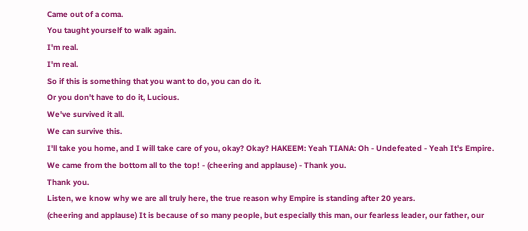Came out of a coma.
You taught yourself to walk again.
I'm real.
I'm real.
So if this is something that you want to do, you can do it.
Or you don't have to do it, Lucious.
We've survived it all.
We can survive this.
I'll take you home, and I will take care of you, okay? Okay? HAKEEM: Yeah TIANA: Oh - Undefeated - Yeah It's Empire.
We came from the bottom all to the top! - (cheering and applause) - Thank you.
Thank you.
Listen, we know why we are all truly here, the true reason why Empire is standing after 20 years.
(cheering and applause) It is because of so many people, but especially this man, our fearless leader, our father, our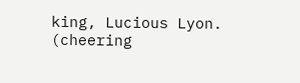king, Lucious Lyon.
(cheering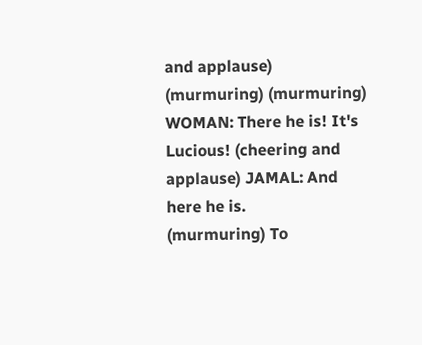and applause) (murmuring) (murmuring) WOMAN: There he is! It's Lucious! (cheering and applause) JAMAL: And here he is.
(murmuring) To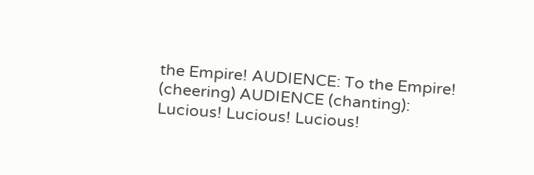the Empire! AUDIENCE: To the Empire! (cheering) AUDIENCE (chanting): Lucious! Lucious! Lucious!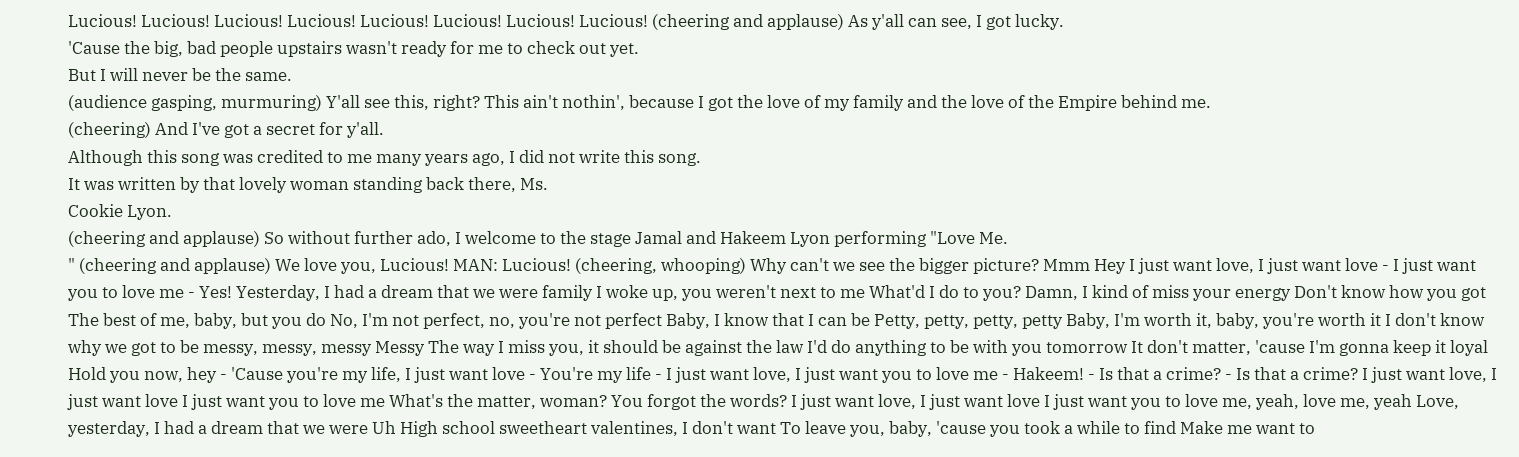Lucious! Lucious! Lucious! Lucious! Lucious! Lucious! Lucious! Lucious! (cheering and applause) As y'all can see, I got lucky.
'Cause the big, bad people upstairs wasn't ready for me to check out yet.
But I will never be the same.
(audience gasping, murmuring) Y'all see this, right? This ain't nothin', because I got the love of my family and the love of the Empire behind me.
(cheering) And I've got a secret for y'all.
Although this song was credited to me many years ago, I did not write this song.
It was written by that lovely woman standing back there, Ms.
Cookie Lyon.
(cheering and applause) So without further ado, I welcome to the stage Jamal and Hakeem Lyon performing "Love Me.
" (cheering and applause) We love you, Lucious! MAN: Lucious! (cheering, whooping) Why can't we see the bigger picture? Mmm Hey I just want love, I just want love - I just want you to love me - Yes! Yesterday, I had a dream that we were family I woke up, you weren't next to me What'd I do to you? Damn, I kind of miss your energy Don't know how you got The best of me, baby, but you do No, I'm not perfect, no, you're not perfect Baby, I know that I can be Petty, petty, petty, petty Baby, I'm worth it, baby, you're worth it I don't know why we got to be messy, messy, messy Messy The way I miss you, it should be against the law I'd do anything to be with you tomorrow It don't matter, 'cause I'm gonna keep it loyal Hold you now, hey - 'Cause you're my life, I just want love - You're my life - I just want love, I just want you to love me - Hakeem! - Is that a crime? - Is that a crime? I just want love, I just want love I just want you to love me What's the matter, woman? You forgot the words? I just want love, I just want love I just want you to love me, yeah, love me, yeah Love, yesterday, I had a dream that we were Uh High school sweetheart valentines, I don't want To leave you, baby, 'cause you took a while to find Make me want to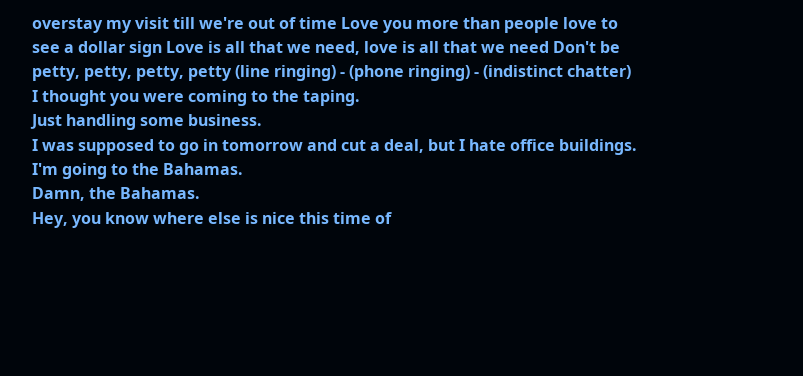overstay my visit till we're out of time Love you more than people love to see a dollar sign Love is all that we need, love is all that we need Don't be petty, petty, petty, petty (line ringing) - (phone ringing) - (indistinct chatter) I thought you were coming to the taping.
Just handling some business.
I was supposed to go in tomorrow and cut a deal, but I hate office buildings.
I'm going to the Bahamas.
Damn, the Bahamas.
Hey, you know where else is nice this time of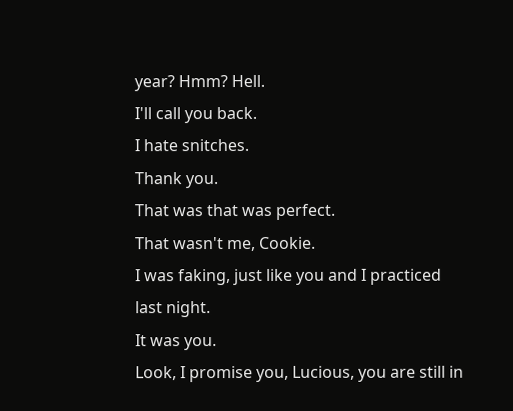year? Hmm? Hell.
I'll call you back.
I hate snitches.
Thank you.
That was that was perfect.
That wasn't me, Cookie.
I was faking, just like you and I practiced last night.
It was you.
Look, I promise you, Lucious, you are still in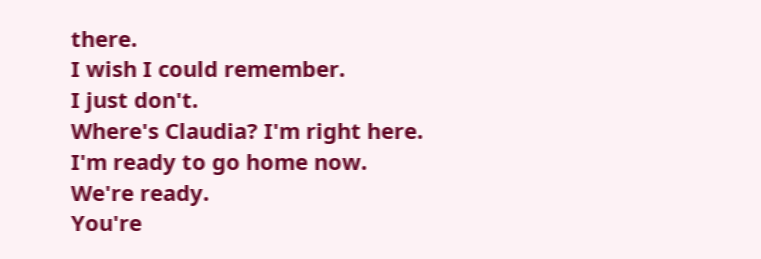there.
I wish I could remember.
I just don't.
Where's Claudia? I'm right here.
I'm ready to go home now.
We're ready.
You're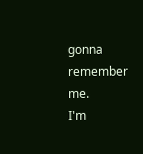gonna remember me.
I'm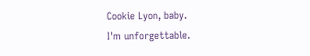Cookie Lyon, baby.
I'm unforgettable.